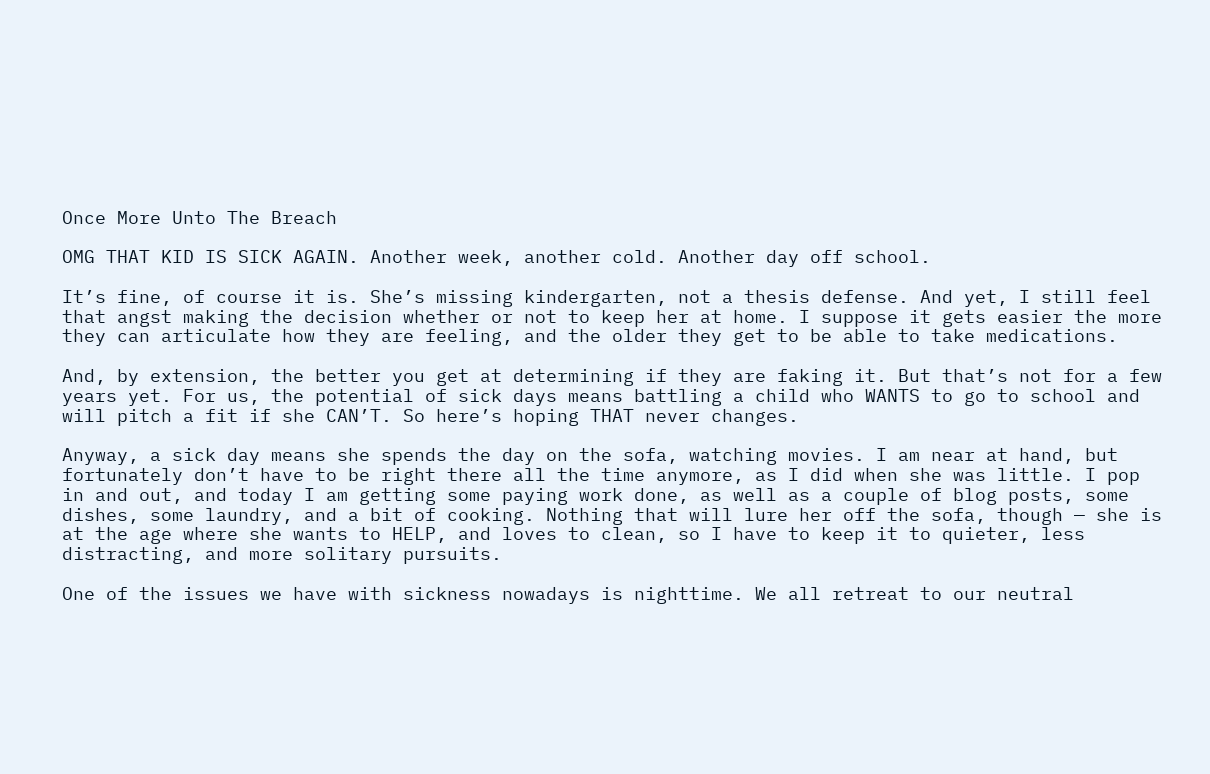Once More Unto The Breach

OMG THAT KID IS SICK AGAIN. Another week, another cold. Another day off school.

It’s fine, of course it is. She’s missing kindergarten, not a thesis defense. And yet, I still feel that angst making the decision whether or not to keep her at home. I suppose it gets easier the more they can articulate how they are feeling, and the older they get to be able to take medications.

And, by extension, the better you get at determining if they are faking it. But that’s not for a few years yet. For us, the potential of sick days means battling a child who WANTS to go to school and will pitch a fit if she CAN’T. So here’s hoping THAT never changes.

Anyway, a sick day means she spends the day on the sofa, watching movies. I am near at hand, but fortunately don’t have to be right there all the time anymore, as I did when she was little. I pop in and out, and today I am getting some paying work done, as well as a couple of blog posts, some dishes, some laundry, and a bit of cooking. Nothing that will lure her off the sofa, though — she is at the age where she wants to HELP, and loves to clean, so I have to keep it to quieter, less distracting, and more solitary pursuits.

One of the issues we have with sickness nowadays is nighttime. We all retreat to our neutral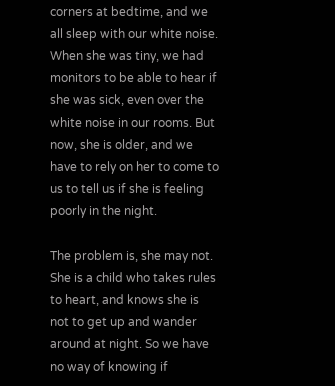corners at bedtime, and we all sleep with our white noise. When she was tiny, we had monitors to be able to hear if she was sick, even over the white noise in our rooms. But now, she is older, and we have to rely on her to come to us to tell us if she is feeling poorly in the night.

The problem is, she may not. She is a child who takes rules to heart, and knows she is not to get up and wander around at night. So we have no way of knowing if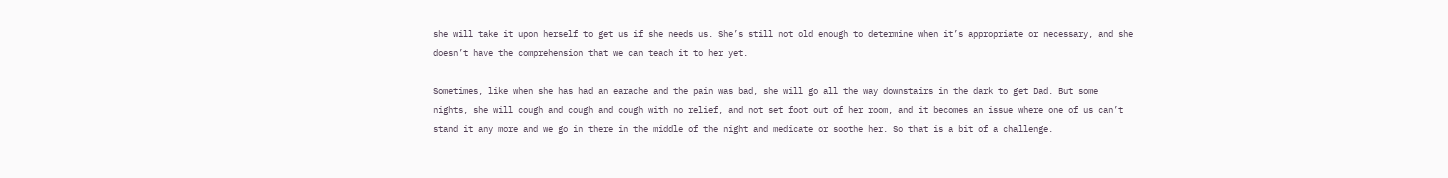she will take it upon herself to get us if she needs us. She’s still not old enough to determine when it’s appropriate or necessary, and she doesn’t have the comprehension that we can teach it to her yet.

Sometimes, like when she has had an earache and the pain was bad, she will go all the way downstairs in the dark to get Dad. But some nights, she will cough and cough and cough with no relief, and not set foot out of her room, and it becomes an issue where one of us can’t stand it any more and we go in there in the middle of the night and medicate or soothe her. So that is a bit of a challenge.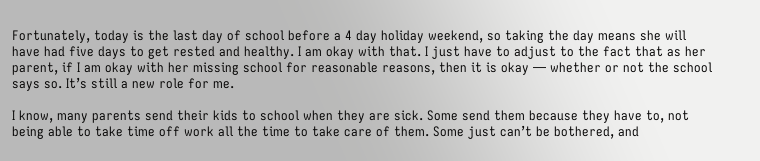Fortunately, today is the last day of school before a 4 day holiday weekend, so taking the day means she will have had five days to get rested and healthy. I am okay with that. I just have to adjust to the fact that as her parent, if I am okay with her missing school for reasonable reasons, then it is okay — whether or not the school says so. It’s still a new role for me.

I know, many parents send their kids to school when they are sick. Some send them because they have to, not being able to take time off work all the time to take care of them. Some just can’t be bothered, and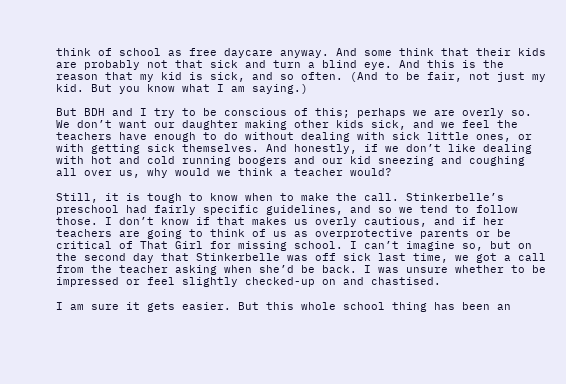think of school as free daycare anyway. And some think that their kids are probably not that sick and turn a blind eye. And this is the reason that my kid is sick, and so often. (And to be fair, not just my kid. But you know what I am saying.)

But BDH and I try to be conscious of this; perhaps we are overly so. We don’t want our daughter making other kids sick, and we feel the teachers have enough to do without dealing with sick little ones, or with getting sick themselves. And honestly, if we don’t like dealing with hot and cold running boogers and our kid sneezing and coughing all over us, why would we think a teacher would?

Still, it is tough to know when to make the call. Stinkerbelle’s preschool had fairly specific guidelines, and so we tend to follow those. I don’t know if that makes us overly cautious, and if her teachers are going to think of us as overprotective parents or be critical of That Girl for missing school. I can’t imagine so, but on the second day that Stinkerbelle was off sick last time, we got a call from the teacher asking when she’d be back. I was unsure whether to be impressed or feel slightly checked-up on and chastised.

I am sure it gets easier. But this whole school thing has been an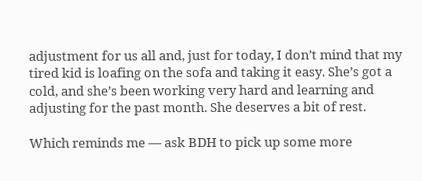adjustment for us all and, just for today, I don’t mind that my tired kid is loafing on the sofa and taking it easy. She’s got a cold, and she’s been working very hard and learning and adjusting for the past month. She deserves a bit of rest.

Which reminds me — ask BDH to pick up some more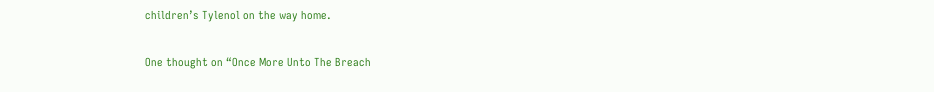children’s Tylenol on the way home.

One thought on “Once More Unto The Breach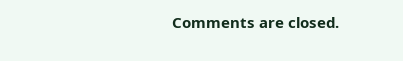Comments are closed.